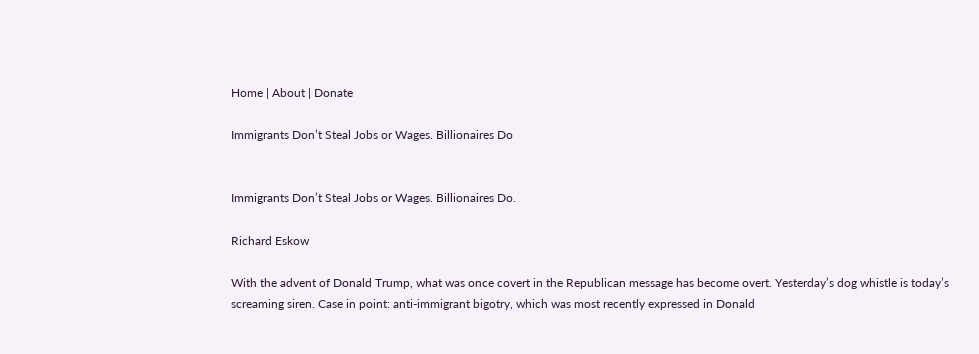Home | About | Donate

Immigrants Don’t Steal Jobs or Wages. Billionaires Do


Immigrants Don’t Steal Jobs or Wages. Billionaires Do.

Richard Eskow

With the advent of Donald Trump, what was once covert in the Republican message has become overt. Yesterday’s dog whistle is today’s screaming siren. Case in point: anti-immigrant bigotry, which was most recently expressed in Donald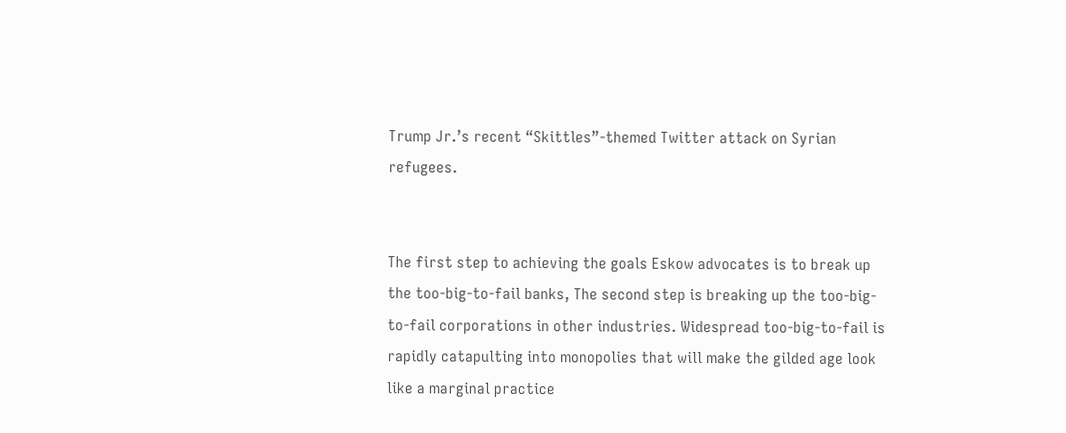Trump Jr.’s recent “Skittles”-themed Twitter attack on Syrian refugees.


The first step to achieving the goals Eskow advocates is to break up the too-big-to-fail banks, The second step is breaking up the too-big-to-fail corporations in other industries. Widespread too-big-to-fail is rapidly catapulting into monopolies that will make the gilded age look like a marginal practice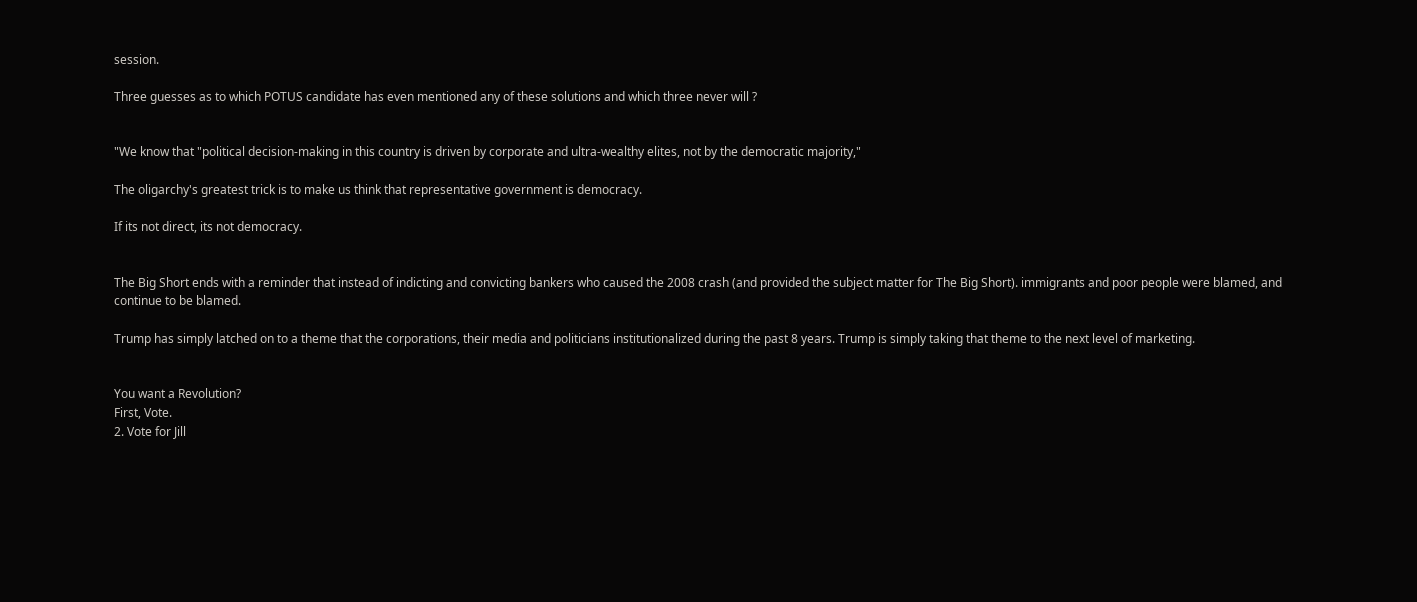session.

Three guesses as to which POTUS candidate has even mentioned any of these solutions and which three never will ?


"We know that "political decision-making in this country is driven by corporate and ultra-wealthy elites, not by the democratic majority,"

The oligarchy's greatest trick is to make us think that representative government is democracy.

If its not direct, its not democracy.


The Big Short ends with a reminder that instead of indicting and convicting bankers who caused the 2008 crash (and provided the subject matter for The Big Short). immigrants and poor people were blamed, and continue to be blamed.

Trump has simply latched on to a theme that the corporations, their media and politicians institutionalized during the past 8 years. Trump is simply taking that theme to the next level of marketing.


You want a Revolution?
First, Vote.
2. Vote for Jill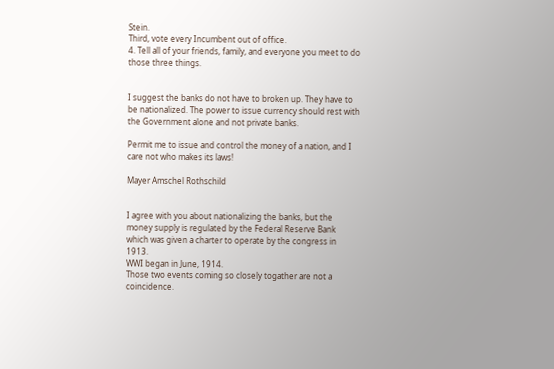Stein.
Third, vote every Incumbent out of office.
4. Tell all of your friends, family, and everyone you meet to do those three things.


I suggest the banks do not have to broken up. They have to be nationalized. The power to issue currency should rest with the Government alone and not private banks.

Permit me to issue and control the money of a nation, and I care not who makes its laws!

Mayer Amschel Rothschild


I agree with you about nationalizing the banks, but the money supply is regulated by the Federal Reserve Bank which was given a charter to operate by the congress in 1913.
WWI began in June, 1914.
Those two events coming so closely togather are not a coincidence.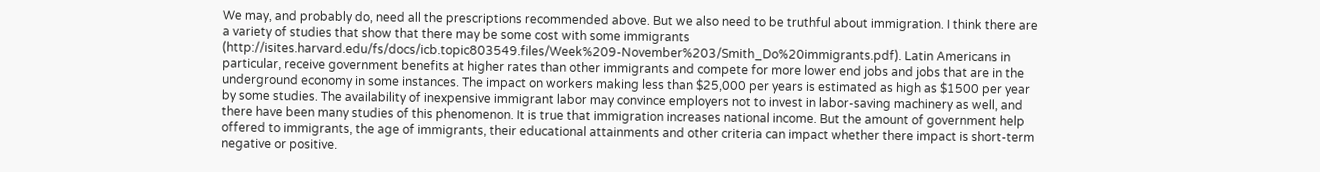We may, and probably do, need all the prescriptions recommended above. But we also need to be truthful about immigration. I think there are a variety of studies that show that there may be some cost with some immigrants (http://isites.harvard.edu/fs/docs/icb.topic803549.files/Week%209-November%203/Smith_Do%20immigrants.pdf). Latin Americans in particular, receive government benefits at higher rates than other immigrants and compete for more lower end jobs and jobs that are in the underground economy in some instances. The impact on workers making less than $25,000 per years is estimated as high as $1500 per year by some studies. The availability of inexpensive immigrant labor may convince employers not to invest in labor-saving machinery as well, and there have been many studies of this phenomenon. It is true that immigration increases national income. But the amount of government help offered to immigrants, the age of immigrants, their educational attainments and other criteria can impact whether there impact is short-term negative or positive.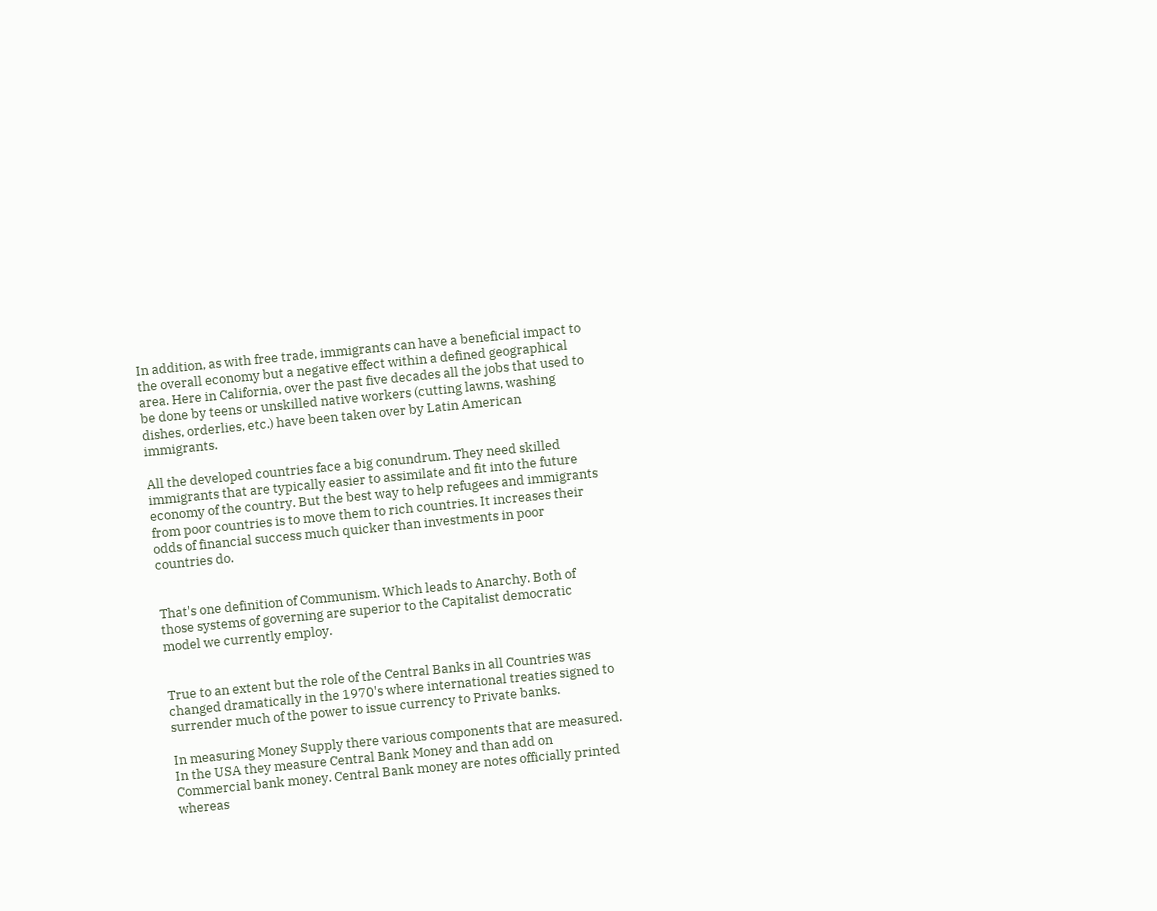In addition, as with free trade, immigrants can have a beneficial impact to the overall economy but a negative effect within a defined geographical area. Here in California, over the past five decades all the jobs that used to be done by teens or unskilled native workers (cutting lawns, washing dishes, orderlies, etc.) have been taken over by Latin American immigrants.

All the developed countries face a big conundrum. They need skilled immigrants that are typically easier to assimilate and fit into the future economy of the country. But the best way to help refugees and immigrants from poor countries is to move them to rich countries. It increases their odds of financial success much quicker than investments in poor countries do.


That's one definition of Communism. Which leads to Anarchy. Both of those systems of governing are superior to the Capitalist democratic model we currently employ.


True to an extent but the role of the Central Banks in all Countries was changed dramatically in the 1970's where international treaties signed to surrender much of the power to issue currency to Private banks.

In measuring Money Supply there various components that are measured. In the USA they measure Central Bank Money and than add on Commercial bank money. Central Bank money are notes officially printed whereas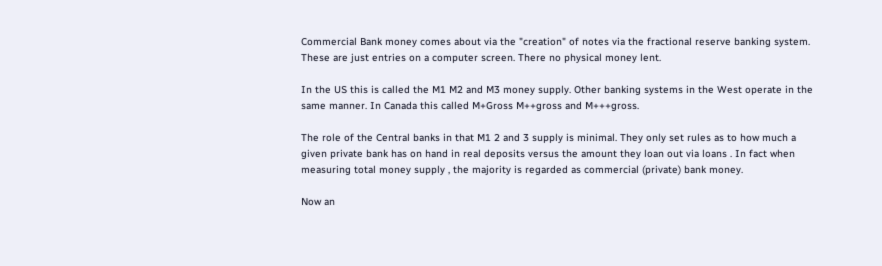Commercial Bank money comes about via the "creation" of notes via the fractional reserve banking system. These are just entries on a computer screen. There no physical money lent.

In the US this is called the M1 M2 and M3 money supply. Other banking systems in the West operate in the same manner. In Canada this called M+Gross M++gross and M+++gross.

The role of the Central banks in that M1 2 and 3 supply is minimal. They only set rules as to how much a given private bank has on hand in real deposits versus the amount they loan out via loans . In fact when measuring total money supply , the majority is regarded as commercial (private) bank money.

Now an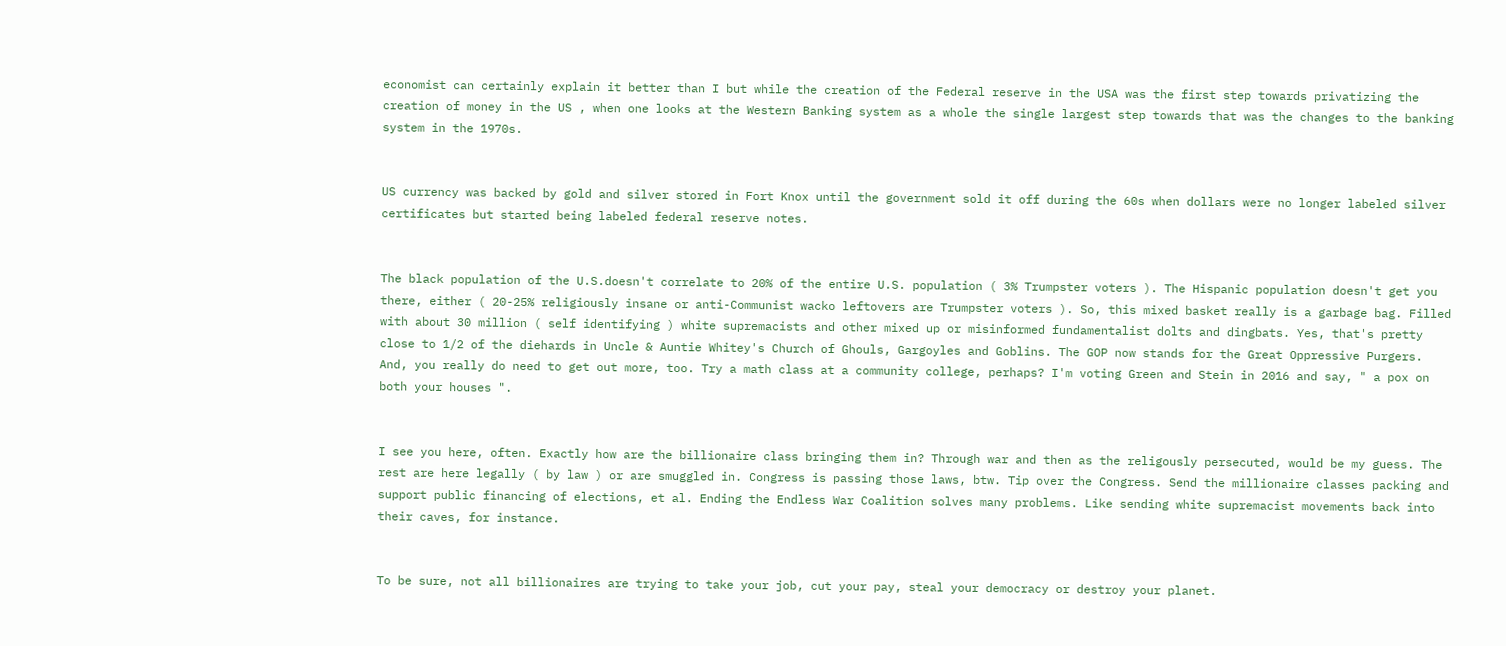economist can certainly explain it better than I but while the creation of the Federal reserve in the USA was the first step towards privatizing the creation of money in the US , when one looks at the Western Banking system as a whole the single largest step towards that was the changes to the banking system in the 1970s.


US currency was backed by gold and silver stored in Fort Knox until the government sold it off during the 60s when dollars were no longer labeled silver certificates but started being labeled federal reserve notes.


The black population of the U.S.doesn't correlate to 20% of the entire U.S. population ( 3% Trumpster voters ). The Hispanic population doesn't get you there, either ( 20-25% religiously insane or anti-Communist wacko leftovers are Trumpster voters ). So, this mixed basket really is a garbage bag. Filled with about 30 million ( self identifying ) white supremacists and other mixed up or misinformed fundamentalist dolts and dingbats. Yes, that's pretty close to 1/2 of the diehards in Uncle & Auntie Whitey's Church of Ghouls, Gargoyles and Goblins. The GOP now stands for the Great Oppressive Purgers. And, you really do need to get out more, too. Try a math class at a community college, perhaps? I'm voting Green and Stein in 2016 and say, " a pox on both your houses ".


I see you here, often. Exactly how are the billionaire class bringing them in? Through war and then as the religously persecuted, would be my guess. The rest are here legally ( by law ) or are smuggled in. Congress is passing those laws, btw. Tip over the Congress. Send the millionaire classes packing and support public financing of elections, et al. Ending the Endless War Coalition solves many problems. Like sending white supremacist movements back into their caves, for instance.


To be sure, not all billionaires are trying to take your job, cut your pay, steal your democracy or destroy your planet.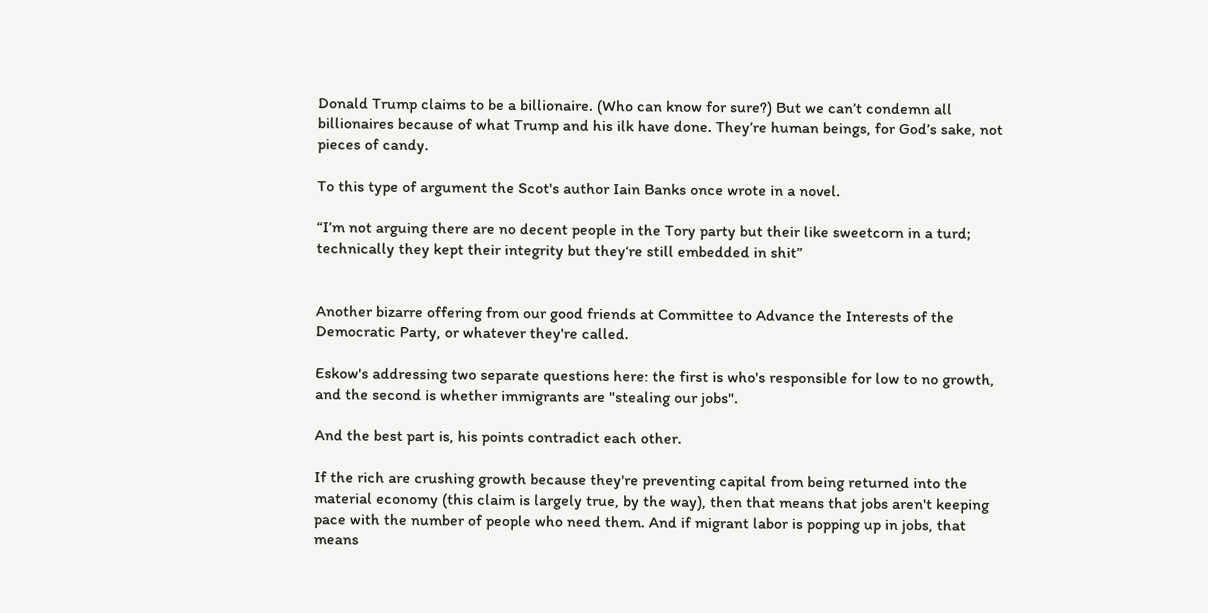Donald Trump claims to be a billionaire. (Who can know for sure?) But we can’t condemn all billionaires because of what Trump and his ilk have done. They’re human beings, for God’s sake, not pieces of candy.

To this type of argument the Scot's author Iain Banks once wrote in a novel.

“I’m not arguing there are no decent people in the Tory party but their like sweetcorn in a turd; technically they kept their integrity but they‘re still embedded in shit”


Another bizarre offering from our good friends at Committee to Advance the Interests of the Democratic Party, or whatever they're called.

Eskow's addressing two separate questions here: the first is who's responsible for low to no growth, and the second is whether immigrants are "stealing our jobs".

And the best part is, his points contradict each other.

If the rich are crushing growth because they're preventing capital from being returned into the material economy (this claim is largely true, by the way), then that means that jobs aren't keeping pace with the number of people who need them. And if migrant labor is popping up in jobs, that means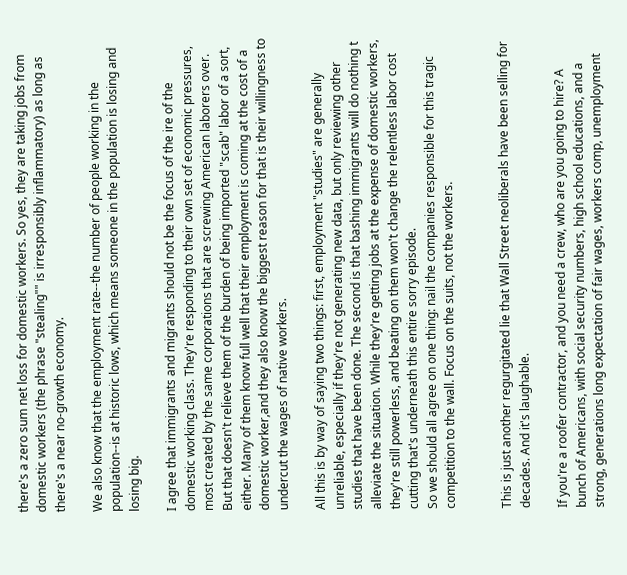there's a zero sum net loss for domestic workers. So yes, they are taking jobs from domestic workers (the phrase "stealing"" is irresponsibly inflammatory) as long as there's a near no-growth economy.

We also know that the employment rate--the number of people working in the population--is at historic lows, which means someone in the population is losing and losing big.

I agree that immigrants and migrants should not be the focus of the ire of the domestic working class. They're responding to their own set of economic pressures, most created by the same corporations that are screwing American laborers over. But that doesn't relieve them of the burden of being imported "scab" labor of a sort, either. Many of them know full well that their employment is coming at the cost of a domestic worker,and they also know the biggest reason for that is their willingness to undercut the wages of native workers.

All this is by way of saying two things: first, employment "studies" are generally unreliable, especially if they're not generating new data, but only reviewing other studies that have been done. The second is that bashing immigrants will do nothing t alleviate the situation. While they're getting jobs at the expense of domestic workers, they're still powerless, and beating on them won't change the relentless labor cost cutting that's underneath this entire sorry episode.
So we should all agree on one thing: nail the companies responsible for this tragic competition to the wall. Focus on the suits, not the workers.


This is just another regurgitated lie that Wall Street neoliberals have been selling for decades. And it's laughable.

If you're a roofer contractor, and you need a crew, who are you going to hire? A bunch of Americans, with social security numbers, high school educations, and a strong, generations long expectation of fair wages, workers comp, unemployment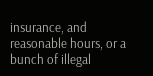insurance, and reasonable hours, or a bunch of illegal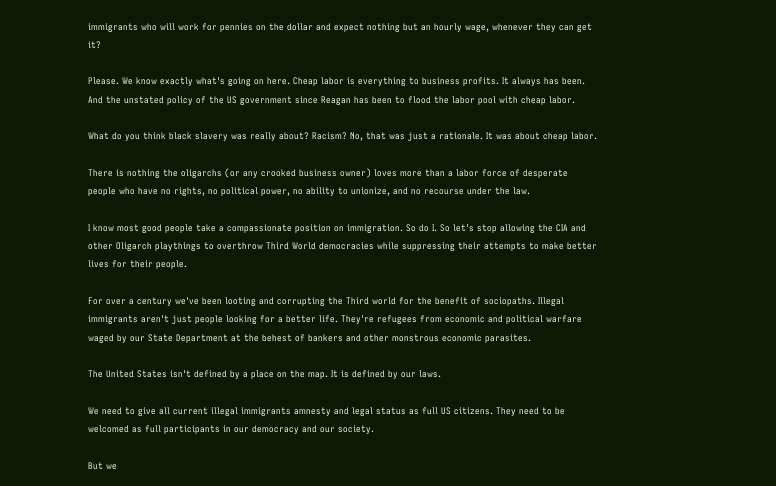immigrants who will work for pennies on the dollar and expect nothing but an hourly wage, whenever they can get it?

Please. We know exactly what's going on here. Cheap labor is everything to business profits. It always has been. And the unstated policy of the US government since Reagan has been to flood the labor pool with cheap labor.

What do you think black slavery was really about? Racism? No, that was just a rationale. It was about cheap labor.

There is nothing the oligarchs (or any crooked business owner) loves more than a labor force of desperate people who have no rights, no political power, no ability to unionize, and no recourse under the law.

I know most good people take a compassionate position on immigration. So do I. So let's stop allowing the CIA and other Oligarch playthings to overthrow Third World democracies while suppressing their attempts to make better lives for their people.

For over a century we've been looting and corrupting the Third world for the benefit of sociopaths. Illegal immigrants aren't just people looking for a better life. They're refugees from economic and political warfare waged by our State Department at the behest of bankers and other monstrous economic parasites.

The United States isn't defined by a place on the map. It is defined by our laws.

We need to give all current illegal immigrants amnesty and legal status as full US citizens. They need to be welcomed as full participants in our democracy and our society.

But we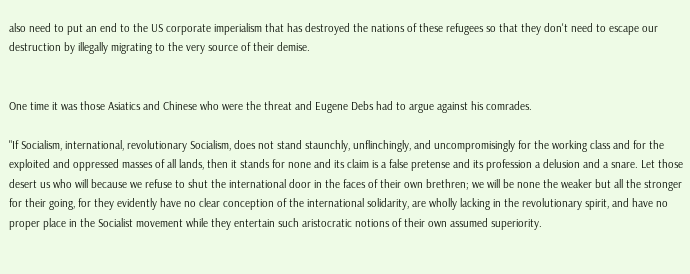also need to put an end to the US corporate imperialism that has destroyed the nations of these refugees so that they don't need to escape our destruction by illegally migrating to the very source of their demise.


One time it was those Asiatics and Chinese who were the threat and Eugene Debs had to argue against his comrades.

"If Socialism, international, revolutionary Socialism, does not stand staunchly, unflinchingly, and uncompromisingly for the working class and for the exploited and oppressed masses of all lands, then it stands for none and its claim is a false pretense and its profession a delusion and a snare. Let those desert us who will because we refuse to shut the international door in the faces of their own brethren; we will be none the weaker but all the stronger for their going, for they evidently have no clear conception of the international solidarity, are wholly lacking in the revolutionary spirit, and have no proper place in the Socialist movement while they entertain such aristocratic notions of their own assumed superiority.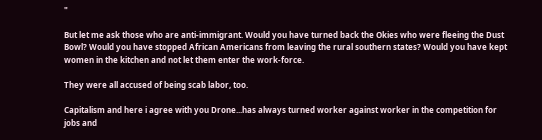"

But let me ask those who are anti-immigrant. Would you have turned back the Okies who were fleeing the Dust Bowl? Would you have stopped African Americans from leaving the rural southern states? Would you have kept women in the kitchen and not let them enter the work-force.

They were all accused of being scab labor, too.

Capitalism and here i agree with you Drone...has always turned worker against worker in the competition for jobs and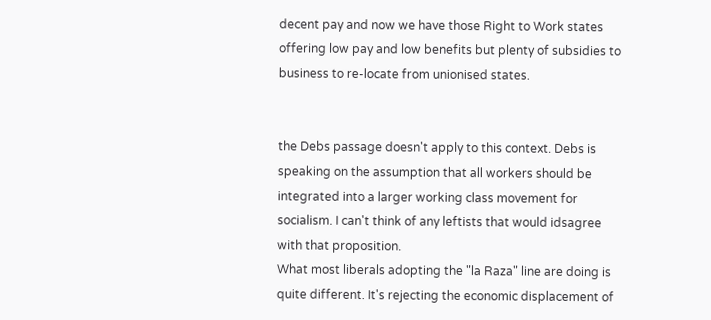decent pay and now we have those Right to Work states offering low pay and low benefits but plenty of subsidies to business to re-locate from unionised states.


the Debs passage doesn't apply to this context. Debs is speaking on the assumption that all workers should be integrated into a larger working class movement for socialism. I can't think of any leftists that would idsagree with that proposition.
What most liberals adopting the "la Raza" line are doing is quite different. It's rejecting the economic displacement of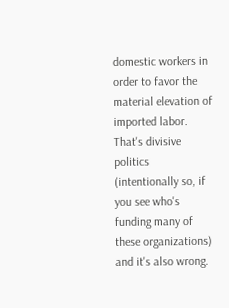domestic workers in order to favor the material elevation of imported labor. That's divisive politics (intentionally so, if you see who's funding many of these organizations) and it's also wrong.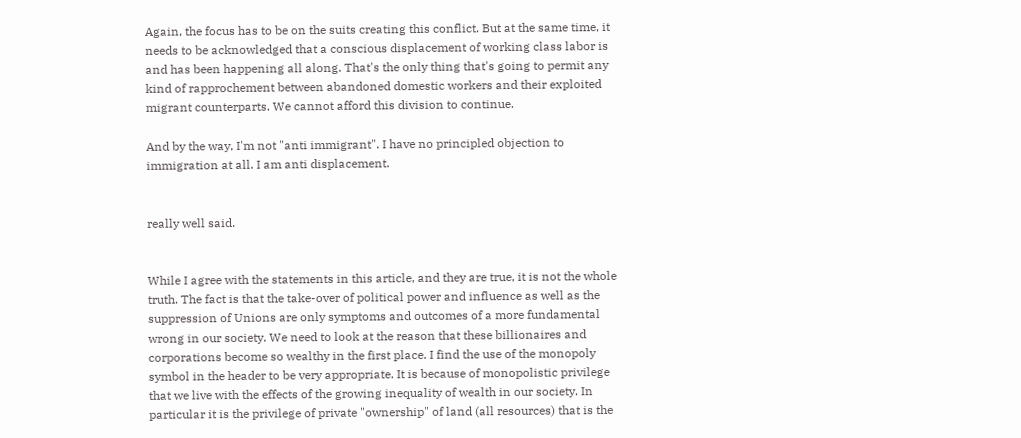Again, the focus has to be on the suits creating this conflict. But at the same time, it needs to be acknowledged that a conscious displacement of working class labor is and has been happening all along. That's the only thing that's going to permit any kind of rapprochement between abandoned domestic workers and their exploited migrant counterparts. We cannot afford this division to continue.

And by the way, I'm not "anti immigrant". I have no principled objection to immigration at all. I am anti displacement.


really well said.


While I agree with the statements in this article, and they are true, it is not the whole truth. The fact is that the take-over of political power and influence as well as the suppression of Unions are only symptoms and outcomes of a more fundamental wrong in our society. We need to look at the reason that these billionaires and corporations become so wealthy in the first place. I find the use of the monopoly symbol in the header to be very appropriate. It is because of monopolistic privilege that we live with the effects of the growing inequality of wealth in our society. In particular it is the privilege of private "ownership" of land (all resources) that is the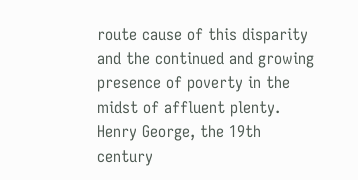route cause of this disparity and the continued and growing presence of poverty in the midst of affluent plenty. Henry George, the 19th century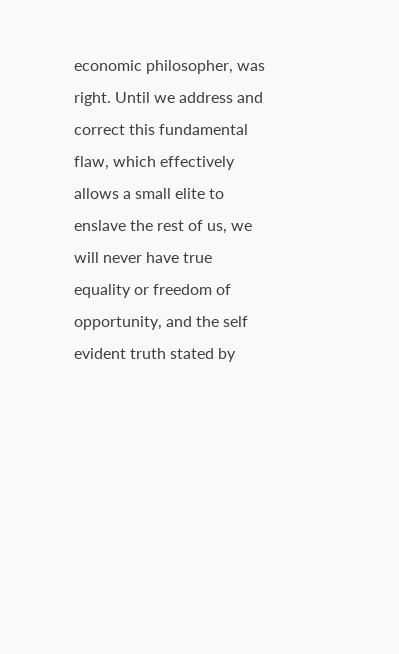economic philosopher, was right. Until we address and correct this fundamental flaw, which effectively allows a small elite to enslave the rest of us, we will never have true equality or freedom of opportunity, and the self evident truth stated by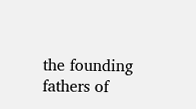the founding fathers of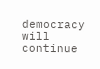democracy will continue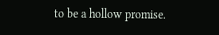to be a hollow promise.